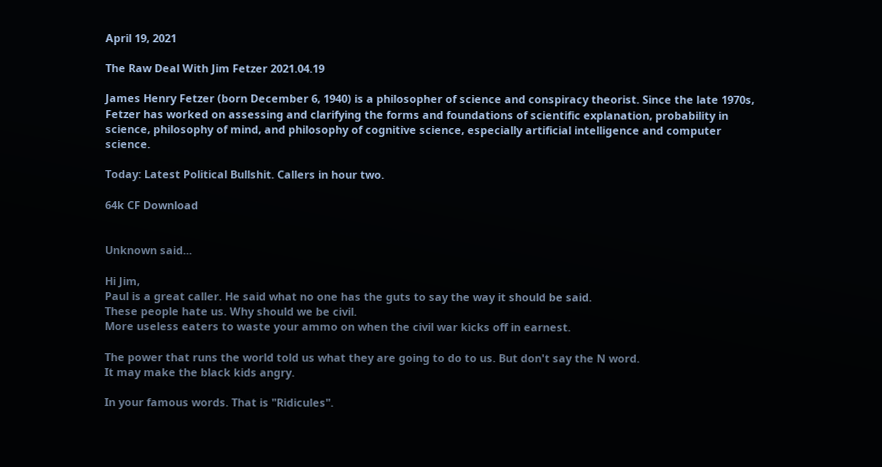April 19, 2021

The Raw Deal With Jim Fetzer 2021.04.19

James Henry Fetzer (born December 6, 1940) is a philosopher of science and conspiracy theorist. Since the late 1970s, Fetzer has worked on assessing and clarifying the forms and foundations of scientific explanation, probability in science, philosophy of mind, and philosophy of cognitive science, especially artificial intelligence and computer science.

Today: Latest Political Bullshit. Callers in hour two.

64k CF Download


Unknown said...

Hi Jim,
Paul is a great caller. He said what no one has the guts to say the way it should be said.
These people hate us. Why should we be civil.
More useless eaters to waste your ammo on when the civil war kicks off in earnest.

The power that runs the world told us what they are going to do to us. But don't say the N word.
It may make the black kids angry.

In your famous words. That is "Ridicules".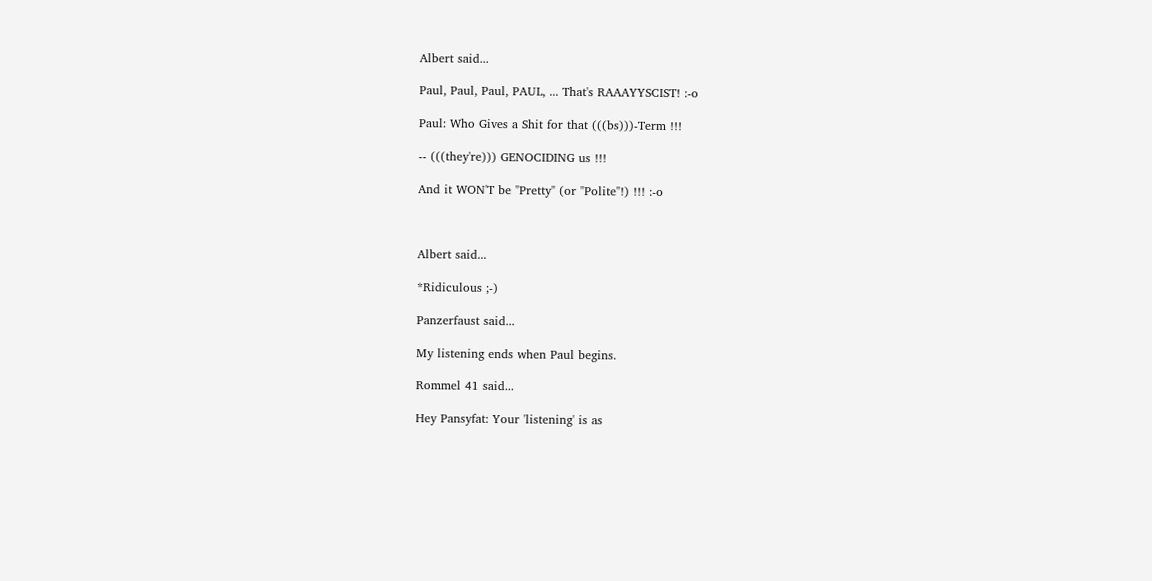Albert said...

Paul, Paul, Paul, PAUL, ... That's RAAAYYSCIST! :-o

Paul: Who Gives a Shit for that (((bs)))-Term !!!

-- (((they're))) GENOCIDING us !!!

And it WON'T be "Pretty" (or "Polite"!) !!! :-o



Albert said...

*Ridiculous ;-)

Panzerfaust said...

My listening ends when Paul begins.

Rommel 41 said...

Hey Pansyfat: Your 'listening' is as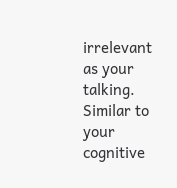irrelevant as your talking. Similar to your
cognitive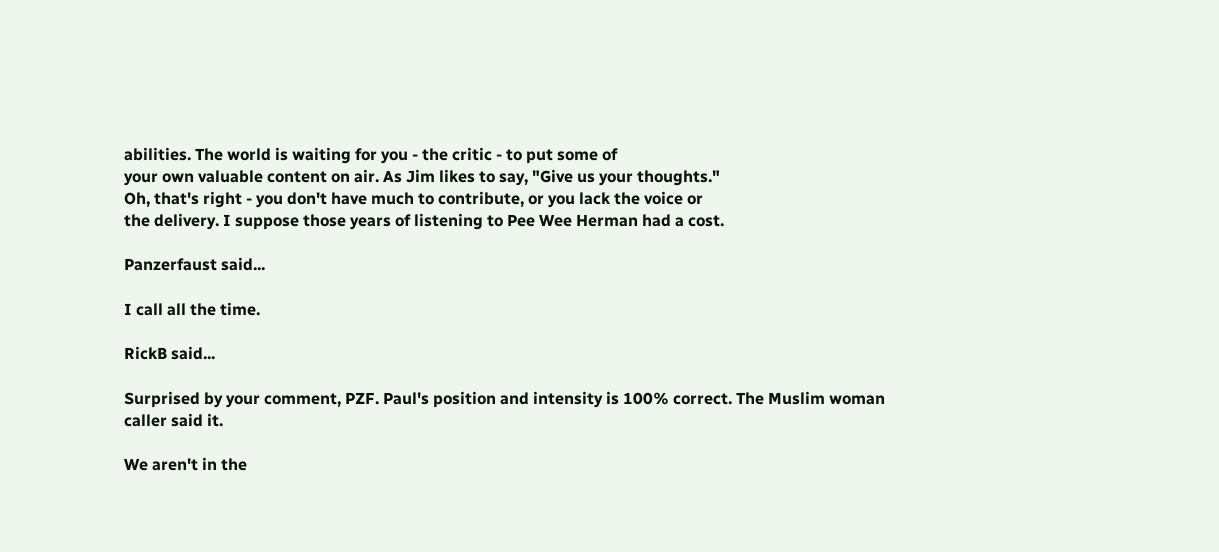abilities. The world is waiting for you - the critic - to put some of
your own valuable content on air. As Jim likes to say, "Give us your thoughts."
Oh, that's right - you don't have much to contribute, or you lack the voice or
the delivery. I suppose those years of listening to Pee Wee Herman had a cost.

Panzerfaust said...

I call all the time.

RickB said...

Surprised by your comment, PZF. Paul's position and intensity is 100% correct. The Muslim woman caller said it.

We aren't in the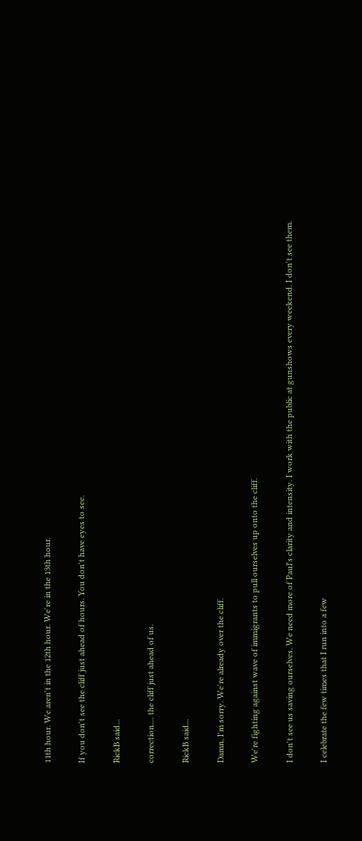11th hour. We aren't in the 12th hour. We're in the 13th hour.

If you don't see the cliff just ahead of hours. You don't have eyes to see.

RickB said...

correction.... the cliff just ahead of us.

RickB said...

Damn, I'm sorry. We're already over the cliff.

We're fighting against wave of immigrants to pull ourselves up onto the cliff.

I don't see us saving ourselves. We need more of Paul's clarity and intensity. I work with the public at gunshows every weekend. I don't see them.

I celebrate the few times that I run into a few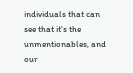individuals that can see that it's the unmentionables, and our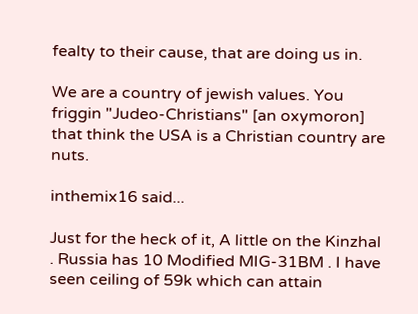fealty to their cause, that are doing us in.

We are a country of jewish values. You friggin "Judeo-Christians" [an oxymoron] that think the USA is a Christian country are nuts.

inthemix16 said...

Just for the heck of it, A little on the Kinzhal . Russia has 10 Modified MIG-31BM . I have seen ceiling of 59k which can attain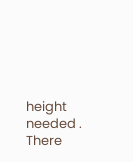height needed . There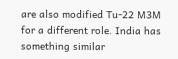are also modified Tu-22 M3M for a different role. India has something similar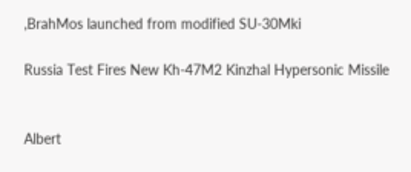,BrahMos launched from modified SU-30Mki

Russia Test Fires New Kh-47M2 Kinzhal Hypersonic Missile


Albert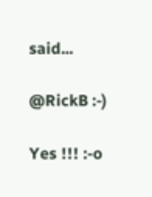said...

@RickB :-)

Yes !!! :-o